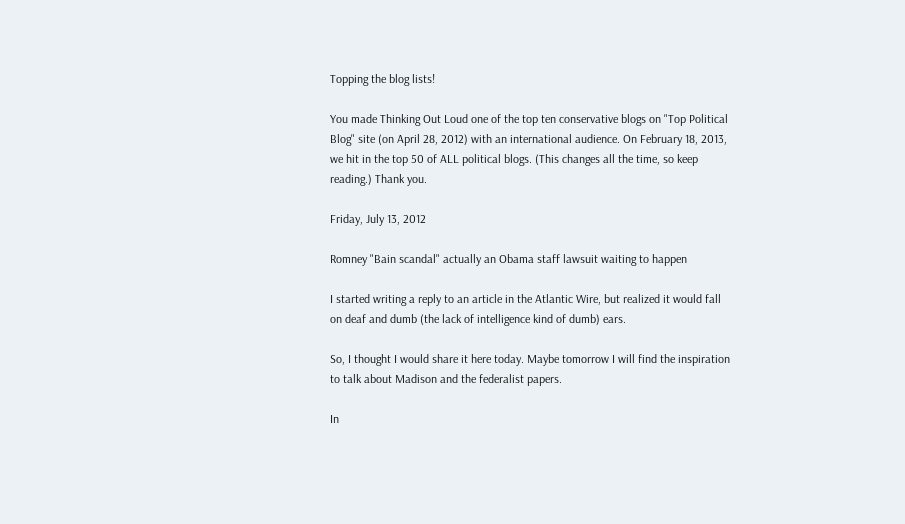Topping the blog lists!

You made Thinking Out Loud one of the top ten conservative blogs on "Top Political Blog" site (on April 28, 2012) with an international audience. On February 18, 2013, we hit in the top 50 of ALL political blogs. (This changes all the time, so keep reading.) Thank you.

Friday, July 13, 2012

Romney "Bain scandal" actually an Obama staff lawsuit waiting to happen

I started writing a reply to an article in the Atlantic Wire, but realized it would fall on deaf and dumb (the lack of intelligence kind of dumb) ears.

So, I thought I would share it here today. Maybe tomorrow I will find the inspiration to talk about Madison and the federalist papers.

In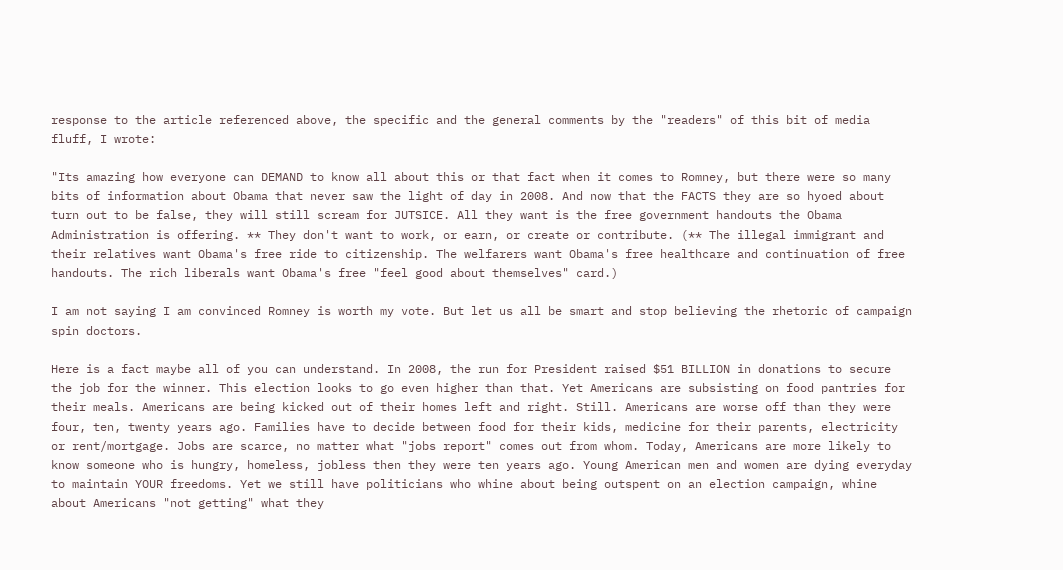response to the article referenced above, the specific and the general comments by the "readers" of this bit of media fluff, I wrote:

"Its amazing how everyone can DEMAND to know all about this or that fact when it comes to Romney, but there were so many bits of information about Obama that never saw the light of day in 2008. And now that the FACTS they are so hyoed about turn out to be false, they will still scream for JUTSICE. All they want is the free government handouts the Obama Administration is offering. ** They don't want to work, or earn, or create or contribute. (** The illegal immigrant and their relatives want Obama's free ride to citizenship. The welfarers want Obama's free healthcare and continuation of free handouts. The rich liberals want Obama's free "feel good about themselves" card.)

I am not saying I am convinced Romney is worth my vote. But let us all be smart and stop believing the rhetoric of campaign spin doctors.

Here is a fact maybe all of you can understand. In 2008, the run for President raised $51 BILLION in donations to secure the job for the winner. This election looks to go even higher than that. Yet Americans are subsisting on food pantries for their meals. Americans are being kicked out of their homes left and right. Still. Americans are worse off than they were four, ten, twenty years ago. Families have to decide between food for their kids, medicine for their parents, electricity or rent/mortgage. Jobs are scarce, no matter what "jobs report" comes out from whom. Today, Americans are more likely to know someone who is hungry, homeless, jobless then they were ten years ago. Young American men and women are dying everyday to maintain YOUR freedoms. Yet we still have politicians who whine about being outspent on an election campaign, whine about Americans "not getting" what they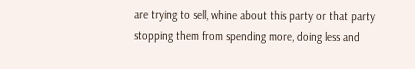are trying to sell, whine about this party or that party stopping them from spending more, doing less and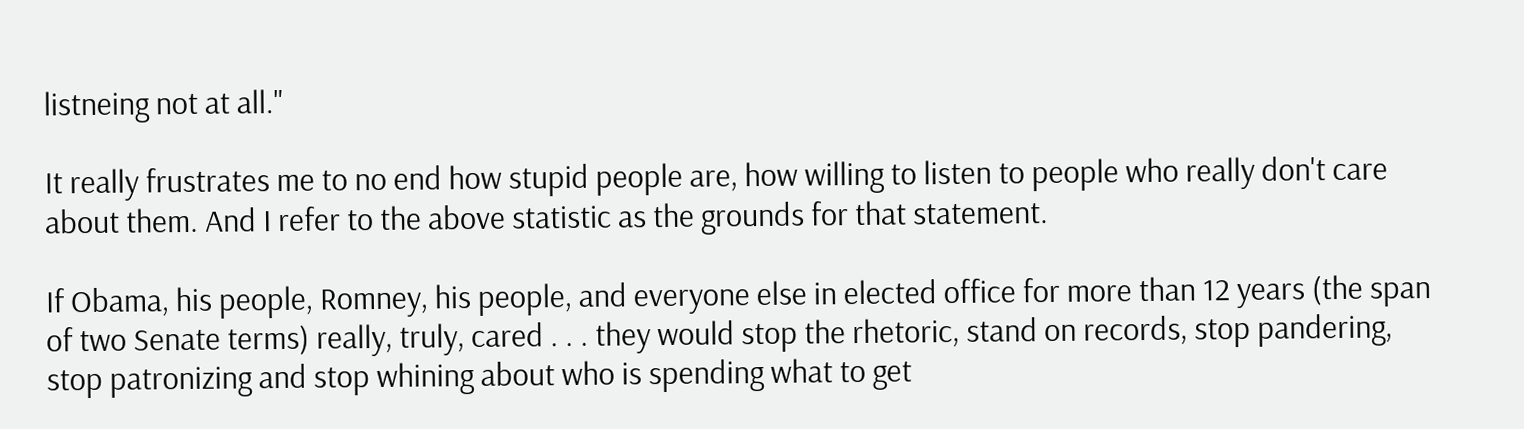listneing not at all."

It really frustrates me to no end how stupid people are, how willing to listen to people who really don't care about them. And I refer to the above statistic as the grounds for that statement.

If Obama, his people, Romney, his people, and everyone else in elected office for more than 12 years (the span of two Senate terms) really, truly, cared . . . they would stop the rhetoric, stand on records, stop pandering, stop patronizing and stop whining about who is spending what to get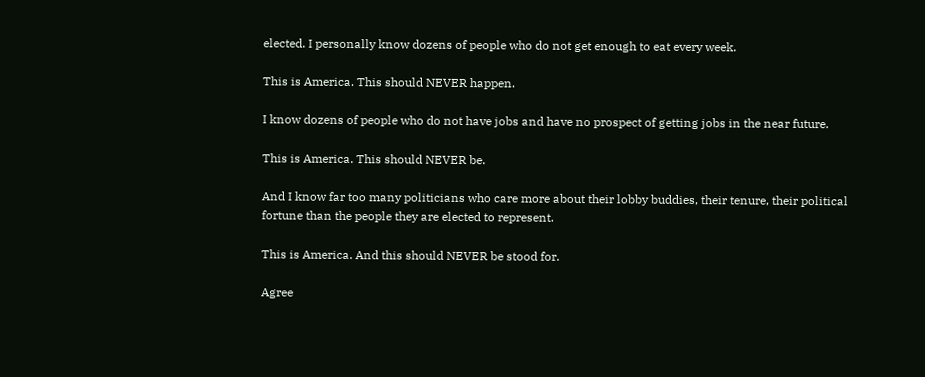elected. I personally know dozens of people who do not get enough to eat every week.

This is America. This should NEVER happen.

I know dozens of people who do not have jobs and have no prospect of getting jobs in the near future.

This is America. This should NEVER be.

And I know far too many politicians who care more about their lobby buddies, their tenure, their political fortune than the people they are elected to represent.

This is America. And this should NEVER be stood for.

Agree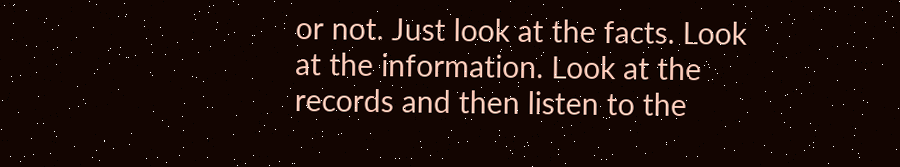or not. Just look at the facts. Look at the information. Look at the records and then listen to the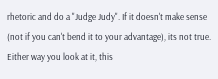rhetoric and do a "Judge Judy". If it doesn't make sense (not if you can't bend it to your advantage), its not true. Either way you look at it, this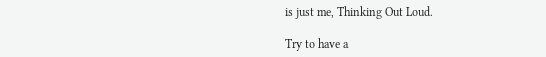is just me, Thinking Out Loud.

Try to have a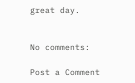great day.


No comments:

Post a Comment